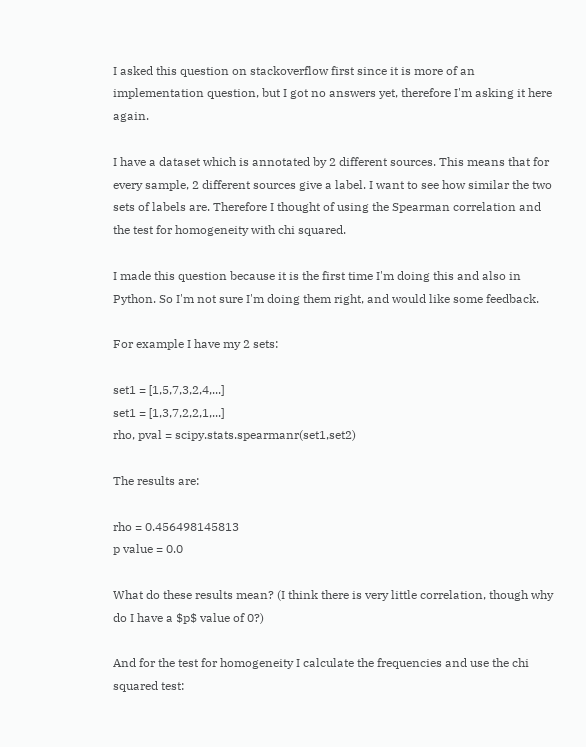I asked this question on stackoverflow first since it is more of an implementation question, but I got no answers yet, therefore I'm asking it here again.

I have a dataset which is annotated by 2 different sources. This means that for every sample, 2 different sources give a label. I want to see how similar the two sets of labels are. Therefore I thought of using the Spearman correlation and the test for homogeneity with chi squared.

I made this question because it is the first time I'm doing this and also in Python. So I'm not sure I'm doing them right, and would like some feedback.

For example I have my 2 sets:

set1 = [1,5,7,3,2,4,...]
set1 = [1,3,7,2,2,1,...]
rho, pval = scipy.stats.spearmanr(set1,set2)

The results are:

rho = 0.456498145813
p value = 0.0

What do these results mean? (I think there is very little correlation, though why do I have a $p$ value of 0?)

And for the test for homogeneity I calculate the frequencies and use the chi squared test: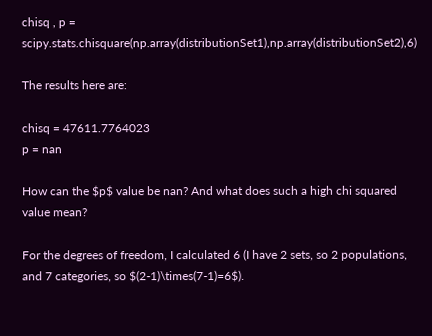chisq , p = scipy.stats.chisquare(np.array(distributionSet1),np.array(distributionSet2),6)

The results here are:

chisq = 47611.7764023
p = nan

How can the $p$ value be nan? And what does such a high chi squared value mean?

For the degrees of freedom, I calculated 6 (I have 2 sets, so 2 populations, and 7 categories, so $(2-1)\times(7-1)=6$).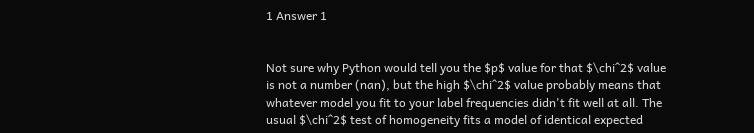1 Answer 1


Not sure why Python would tell you the $p$ value for that $\chi^2$ value is not a number (nan), but the high $\chi^2$ value probably means that whatever model you fit to your label frequencies didn't fit well at all. The usual $\chi^2$ test of homogeneity fits a model of identical expected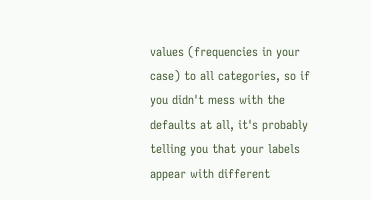values (frequencies in your case) to all categories, so if you didn't mess with the defaults at all, it's probably telling you that your labels appear with different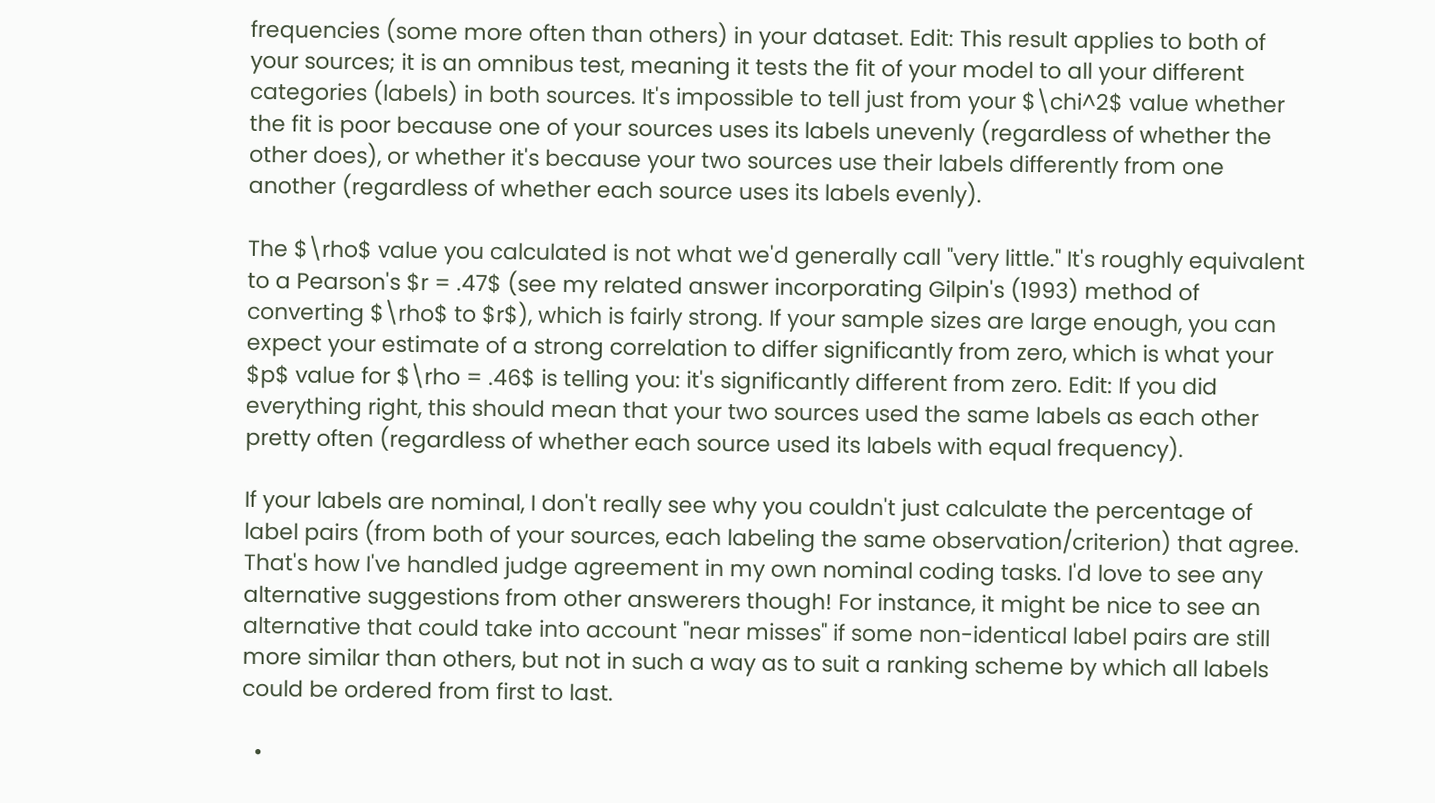frequencies (some more often than others) in your dataset. Edit: This result applies to both of your sources; it is an omnibus test, meaning it tests the fit of your model to all your different categories (labels) in both sources. It's impossible to tell just from your $\chi^2$ value whether the fit is poor because one of your sources uses its labels unevenly (regardless of whether the other does), or whether it's because your two sources use their labels differently from one another (regardless of whether each source uses its labels evenly).

The $\rho$ value you calculated is not what we'd generally call "very little." It's roughly equivalent to a Pearson's $r = .47$ (see my related answer incorporating Gilpin's (1993) method of converting $\rho$ to $r$), which is fairly strong. If your sample sizes are large enough, you can expect your estimate of a strong correlation to differ significantly from zero, which is what your $p$ value for $\rho = .46$ is telling you: it's significantly different from zero. Edit: If you did everything right, this should mean that your two sources used the same labels as each other pretty often (regardless of whether each source used its labels with equal frequency).

If your labels are nominal, I don't really see why you couldn't just calculate the percentage of label pairs (from both of your sources, each labeling the same observation/criterion) that agree. That's how I've handled judge agreement in my own nominal coding tasks. I'd love to see any alternative suggestions from other answerers though! For instance, it might be nice to see an alternative that could take into account "near misses" if some non-identical label pairs are still more similar than others, but not in such a way as to suit a ranking scheme by which all labels could be ordered from first to last.

  •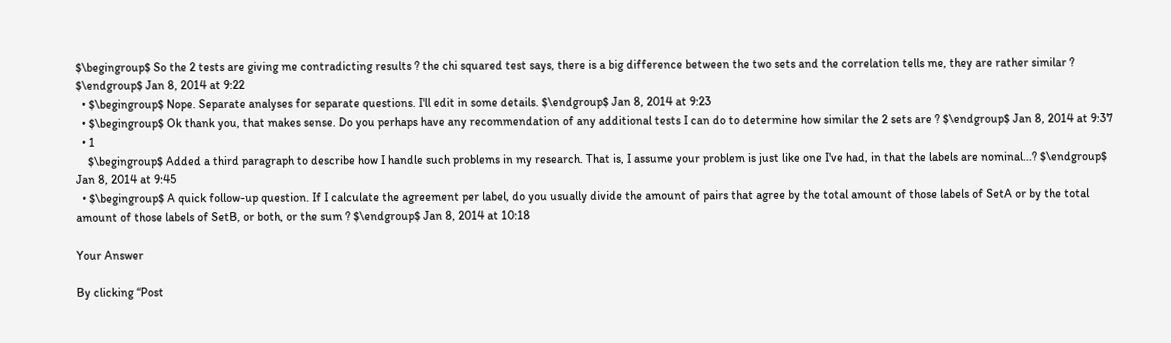$\begingroup$ So the 2 tests are giving me contradicting results ? the chi squared test says, there is a big difference between the two sets and the correlation tells me, they are rather similar ? $\endgroup$ Jan 8, 2014 at 9:22
  • $\begingroup$ Nope. Separate analyses for separate questions. I'll edit in some details. $\endgroup$ Jan 8, 2014 at 9:23
  • $\begingroup$ Ok thank you, that makes sense. Do you perhaps have any recommendation of any additional tests I can do to determine how similar the 2 sets are ? $\endgroup$ Jan 8, 2014 at 9:37
  • 1
    $\begingroup$ Added a third paragraph to describe how I handle such problems in my research. That is, I assume your problem is just like one I've had, in that the labels are nominal...? $\endgroup$ Jan 8, 2014 at 9:45
  • $\begingroup$ A quick follow-up question. If I calculate the agreement per label, do you usually divide the amount of pairs that agree by the total amount of those labels of SetA or by the total amount of those labels of SetB, or both, or the sum ? $\endgroup$ Jan 8, 2014 at 10:18

Your Answer

By clicking “Post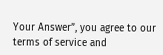Your Answer”, you agree to our terms of service and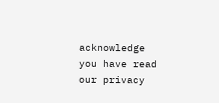acknowledge you have read our privacy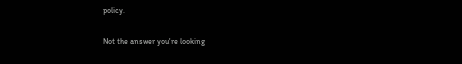policy.

Not the answer you're looking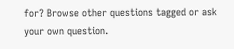for? Browse other questions tagged or ask your own question.